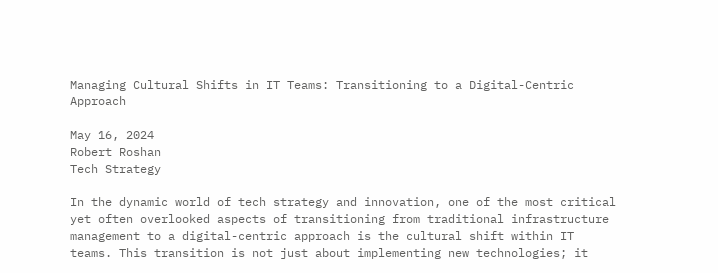Managing Cultural Shifts in IT Teams: Transitioning to a Digital-Centric Approach

May 16, 2024
Robert Roshan
Tech Strategy

In the dynamic world of tech strategy and innovation, one of the most critical yet often overlooked aspects of transitioning from traditional infrastructure management to a digital-centric approach is the cultural shift within IT teams. This transition is not just about implementing new technologies; it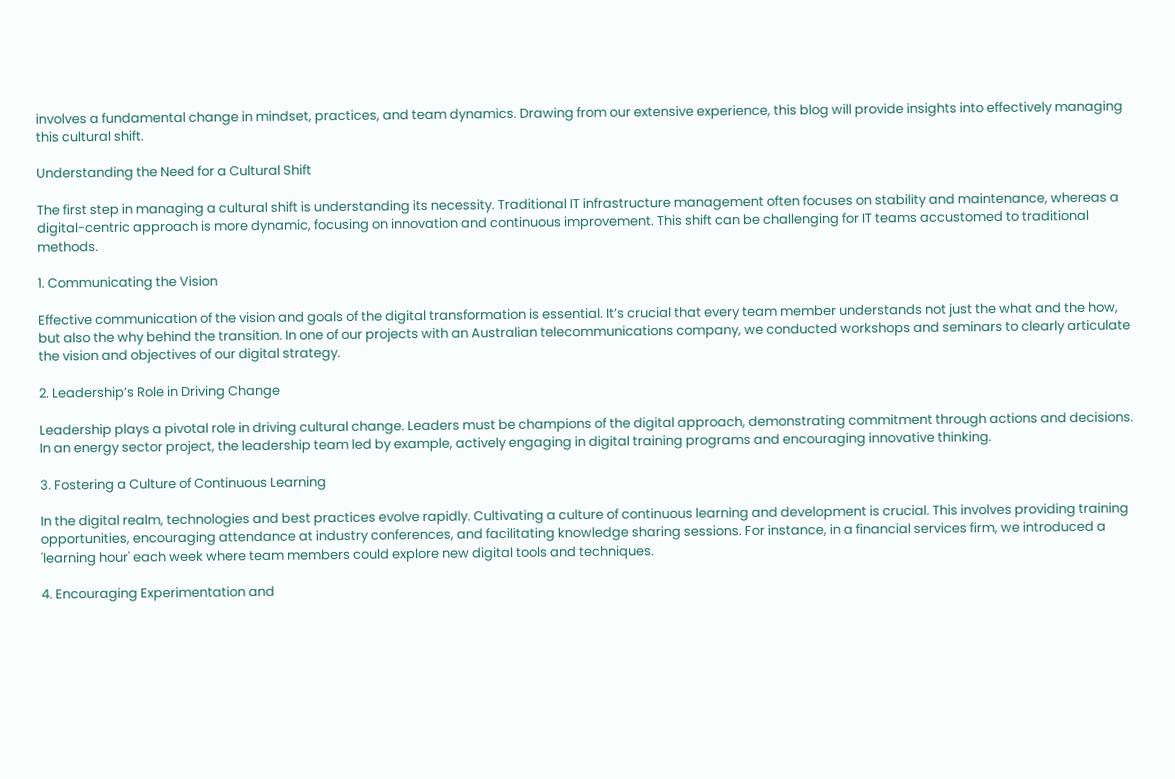involves a fundamental change in mindset, practices, and team dynamics. Drawing from our extensive experience, this blog will provide insights into effectively managing this cultural shift.

Understanding the Need for a Cultural Shift

The first step in managing a cultural shift is understanding its necessity. Traditional IT infrastructure management often focuses on stability and maintenance, whereas a digital-centric approach is more dynamic, focusing on innovation and continuous improvement. This shift can be challenging for IT teams accustomed to traditional methods.

1. Communicating the Vision

Effective communication of the vision and goals of the digital transformation is essential. It’s crucial that every team member understands not just the what and the how, but also the why behind the transition. In one of our projects with an Australian telecommunications company, we conducted workshops and seminars to clearly articulate the vision and objectives of our digital strategy.

2. Leadership’s Role in Driving Change

Leadership plays a pivotal role in driving cultural change. Leaders must be champions of the digital approach, demonstrating commitment through actions and decisions. In an energy sector project, the leadership team led by example, actively engaging in digital training programs and encouraging innovative thinking.

3. Fostering a Culture of Continuous Learning

In the digital realm, technologies and best practices evolve rapidly. Cultivating a culture of continuous learning and development is crucial. This involves providing training opportunities, encouraging attendance at industry conferences, and facilitating knowledge sharing sessions. For instance, in a financial services firm, we introduced a 'learning hour' each week where team members could explore new digital tools and techniques.

4. Encouraging Experimentation and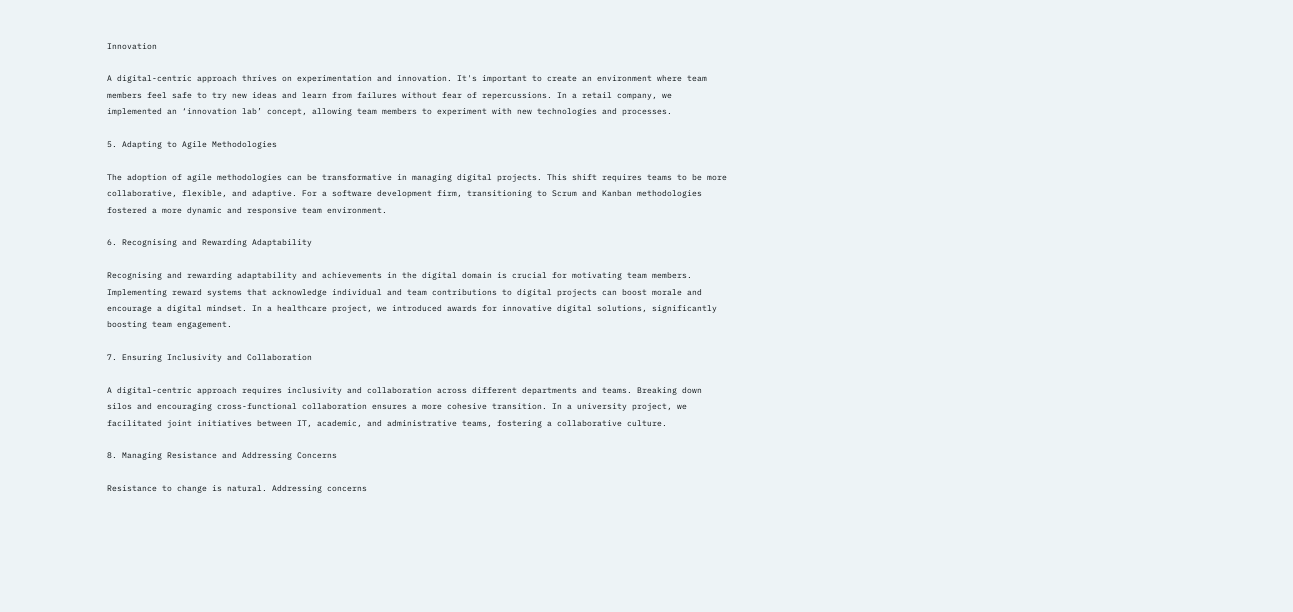Innovation

A digital-centric approach thrives on experimentation and innovation. It's important to create an environment where team members feel safe to try new ideas and learn from failures without fear of repercussions. In a retail company, we implemented an ‘innovation lab’ concept, allowing team members to experiment with new technologies and processes.

5. Adapting to Agile Methodologies

The adoption of agile methodologies can be transformative in managing digital projects. This shift requires teams to be more collaborative, flexible, and adaptive. For a software development firm, transitioning to Scrum and Kanban methodologies fostered a more dynamic and responsive team environment.

6. Recognising and Rewarding Adaptability

Recognising and rewarding adaptability and achievements in the digital domain is crucial for motivating team members. Implementing reward systems that acknowledge individual and team contributions to digital projects can boost morale and encourage a digital mindset. In a healthcare project, we introduced awards for innovative digital solutions, significantly boosting team engagement.

7. Ensuring Inclusivity and Collaboration

A digital-centric approach requires inclusivity and collaboration across different departments and teams. Breaking down silos and encouraging cross-functional collaboration ensures a more cohesive transition. In a university project, we facilitated joint initiatives between IT, academic, and administrative teams, fostering a collaborative culture.

8. Managing Resistance and Addressing Concerns

Resistance to change is natural. Addressing concerns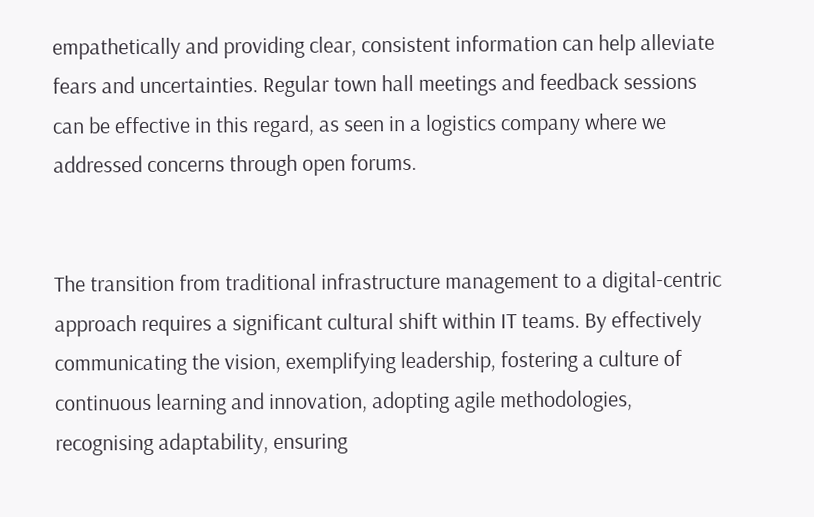empathetically and providing clear, consistent information can help alleviate fears and uncertainties. Regular town hall meetings and feedback sessions can be effective in this regard, as seen in a logistics company where we addressed concerns through open forums.


The transition from traditional infrastructure management to a digital-centric approach requires a significant cultural shift within IT teams. By effectively communicating the vision, exemplifying leadership, fostering a culture of continuous learning and innovation, adopting agile methodologies, recognising adaptability, ensuring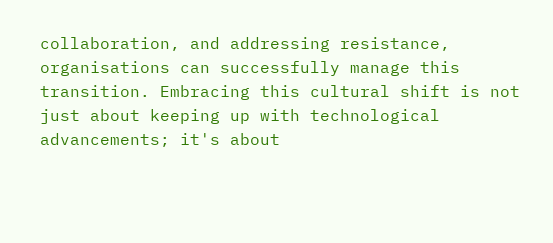collaboration, and addressing resistance, organisations can successfully manage this transition. Embracing this cultural shift is not just about keeping up with technological advancements; it's about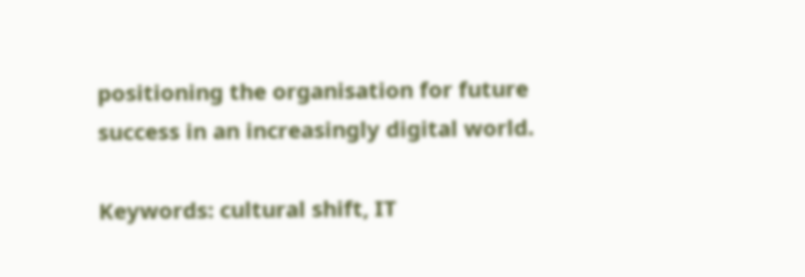positioning the organisation for future success in an increasingly digital world.

Keywords: cultural shift, IT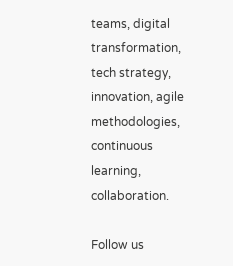teams, digital transformation, tech strategy, innovation, agile methodologies, continuous learning, collaboration.

Follow us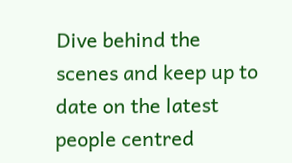Dive behind the scenes and keep up to date on the latest people centred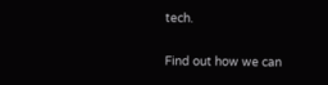tech.

Find out how we can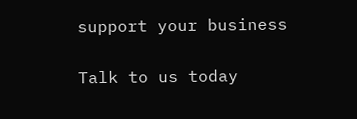support your business

Talk to us today